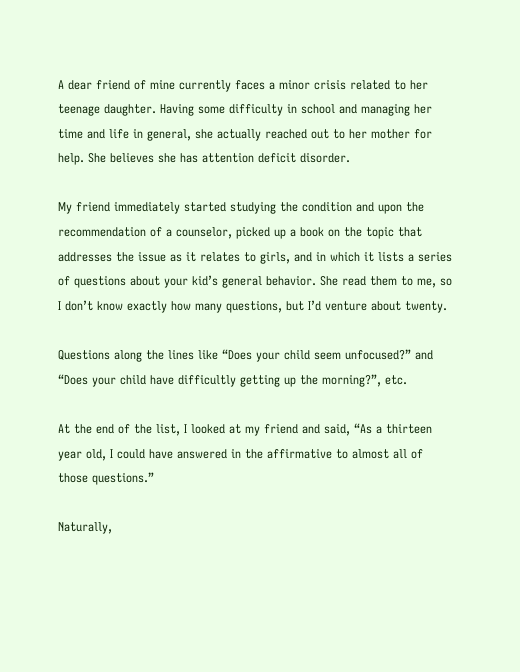A dear friend of mine currently faces a minor crisis related to her teenage daughter. Having some difficulty in school and managing her time and life in general, she actually reached out to her mother for help. She believes she has attention deficit disorder.

My friend immediately started studying the condition and upon the recommendation of a counselor, picked up a book on the topic that addresses the issue as it relates to girls, and in which it lists a series of questions about your kid’s general behavior. She read them to me, so I don’t know exactly how many questions, but I’d venture about twenty.

Questions along the lines like “Does your child seem unfocused?” and “Does your child have difficultly getting up the morning?”, etc.

At the end of the list, I looked at my friend and said, “As a thirteen year old, I could have answered in the affirmative to almost all of those questions.”

Naturally,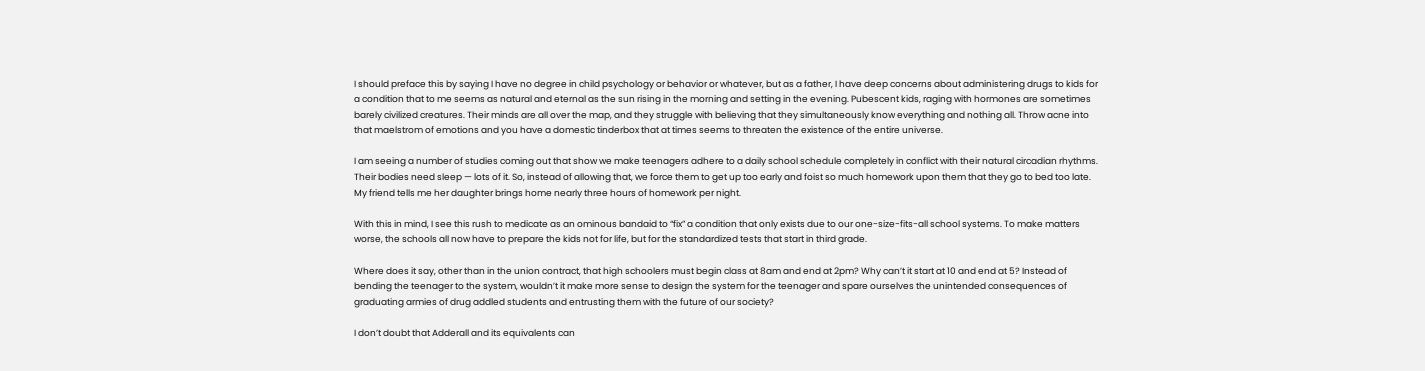I should preface this by saying I have no degree in child psychology or behavior or whatever, but as a father, I have deep concerns about administering drugs to kids for a condition that to me seems as natural and eternal as the sun rising in the morning and setting in the evening. Pubescent kids, raging with hormones are sometimes barely civilized creatures. Their minds are all over the map, and they struggle with believing that they simultaneously know everything and nothing all. Throw acne into that maelstrom of emotions and you have a domestic tinderbox that at times seems to threaten the existence of the entire universe.

I am seeing a number of studies coming out that show we make teenagers adhere to a daily school schedule completely in conflict with their natural circadian rhythms. Their bodies need sleep — lots of it. So, instead of allowing that, we force them to get up too early and foist so much homework upon them that they go to bed too late. My friend tells me her daughter brings home nearly three hours of homework per night.

With this in mind, I see this rush to medicate as an ominous bandaid to “fix” a condition that only exists due to our one-size-fits-all school systems. To make matters worse, the schools all now have to prepare the kids not for life, but for the standardized tests that start in third grade.

Where does it say, other than in the union contract, that high schoolers must begin class at 8am and end at 2pm? Why can’t it start at 10 and end at 5? Instead of bending the teenager to the system, wouldn’t it make more sense to design the system for the teenager and spare ourselves the unintended consequences of graduating armies of drug addled students and entrusting them with the future of our society?

I don’t doubt that Adderall and its equivalents can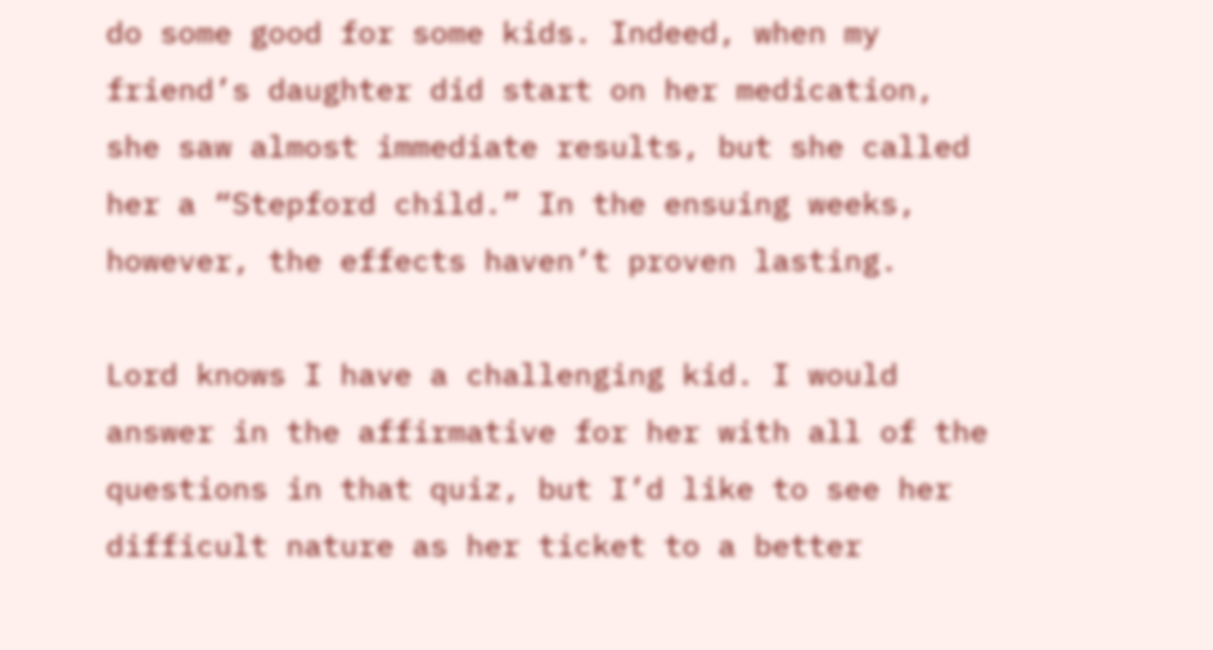do some good for some kids. Indeed, when my friend’s daughter did start on her medication, she saw almost immediate results, but she called her a “Stepford child.” In the ensuing weeks, however, the effects haven’t proven lasting.

Lord knows I have a challenging kid. I would answer in the affirmative for her with all of the questions in that quiz, but I’d like to see her difficult nature as her ticket to a better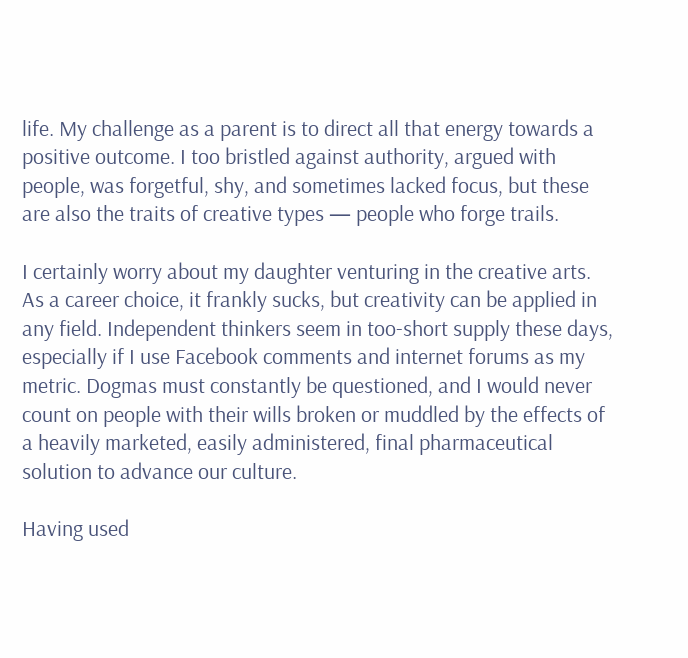life. My challenge as a parent is to direct all that energy towards a positive outcome. I too bristled against authority, argued with people, was forgetful, shy, and sometimes lacked focus, but these are also the traits of creative types — people who forge trails.

I certainly worry about my daughter venturing in the creative arts. As a career choice, it frankly sucks, but creativity can be applied in any field. Independent thinkers seem in too-short supply these days, especially if I use Facebook comments and internet forums as my metric. Dogmas must constantly be questioned, and I would never count on people with their wills broken or muddled by the effects of a heavily marketed, easily administered, final pharmaceutical solution to advance our culture.

Having used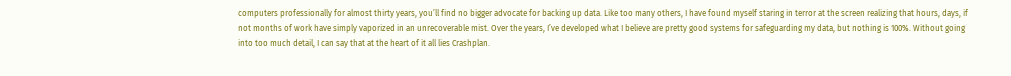computers professionally for almost thirty years, you’ll find no bigger advocate for backing up data. Like too many others, I have found myself staring in terror at the screen realizing that hours, days, if not months of work have simply vaporized in an unrecoverable mist. Over the years, I’ve developed what I believe are pretty good systems for safeguarding my data, but nothing is 100%. Without going into too much detail, I can say that at the heart of it all lies Crashplan.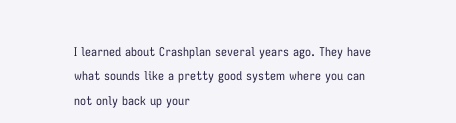I learned about Crashplan several years ago. They have what sounds like a pretty good system where you can not only back up your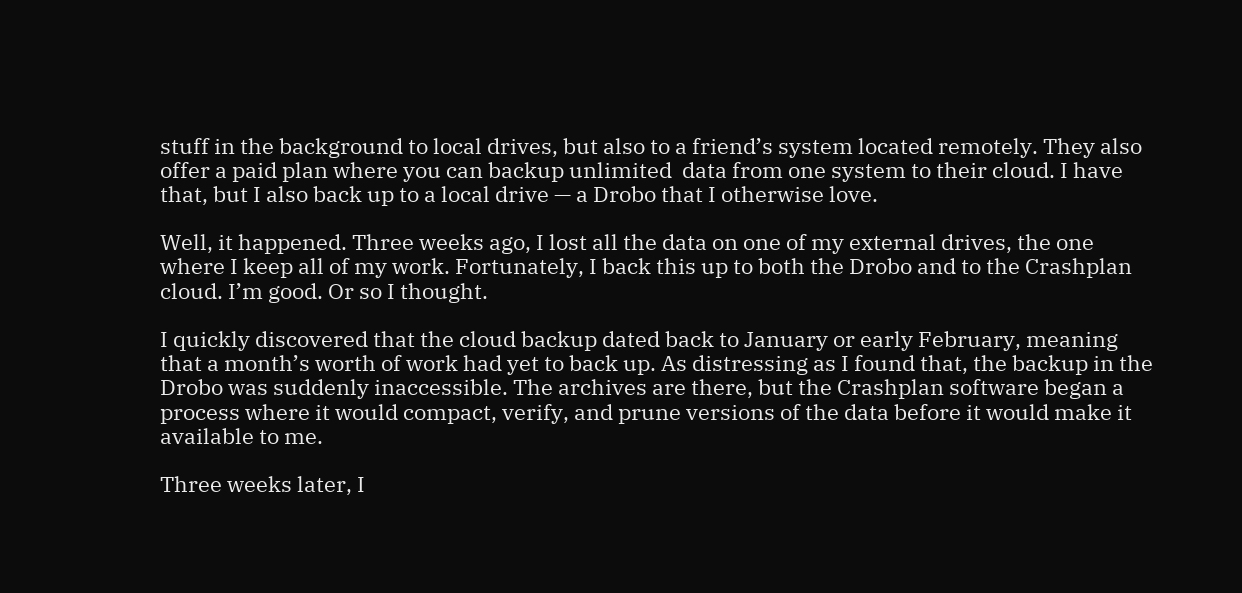stuff in the background to local drives, but also to a friend’s system located remotely. They also offer a paid plan where you can backup unlimited  data from one system to their cloud. I have that, but I also back up to a local drive — a Drobo that I otherwise love.

Well, it happened. Three weeks ago, I lost all the data on one of my external drives, the one where I keep all of my work. Fortunately, I back this up to both the Drobo and to the Crashplan cloud. I’m good. Or so I thought.

I quickly discovered that the cloud backup dated back to January or early February, meaning that a month’s worth of work had yet to back up. As distressing as I found that, the backup in the Drobo was suddenly inaccessible. The archives are there, but the Crashplan software began a process where it would compact, verify, and prune versions of the data before it would make it available to me.

Three weeks later, I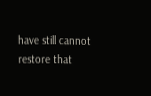have still cannot restore that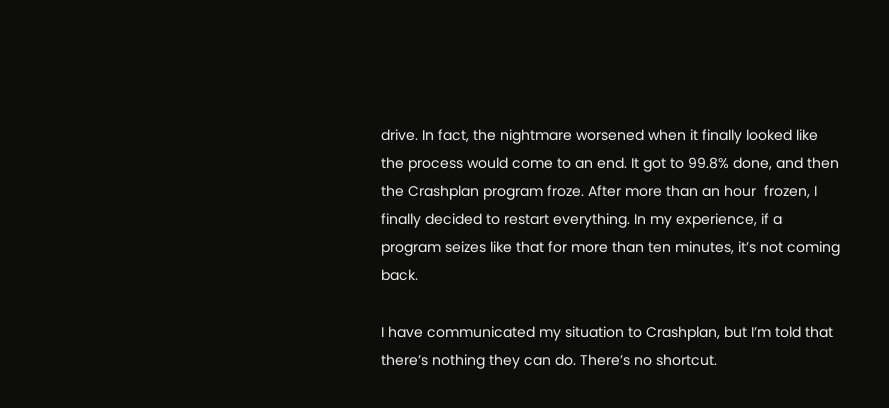drive. In fact, the nightmare worsened when it finally looked like the process would come to an end. It got to 99.8% done, and then the Crashplan program froze. After more than an hour  frozen, I finally decided to restart everything. In my experience, if a program seizes like that for more than ten minutes, it’s not coming back.

I have communicated my situation to Crashplan, but I’m told that there’s nothing they can do. There’s no shortcut.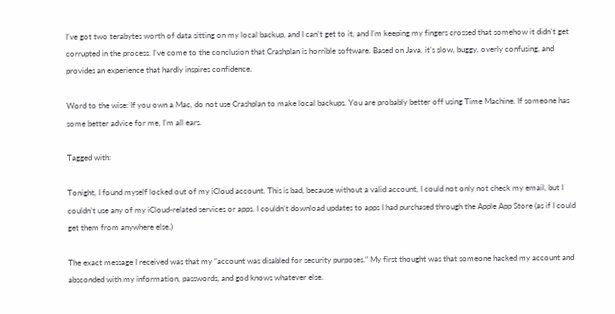I’ve got two terabytes worth of data sitting on my local backup, and I can’t get to it, and I’m keeping my fingers crossed that somehow it didn’t get corrupted in the process. I’ve come to the conclusion that Crashplan is horrible software. Based on Java, it’s slow, buggy, overly confusing, and provides an experience that hardly inspires confidence.

Word to the wise: If you own a Mac, do not use Crashplan to make local backups. You are probably better off using Time Machine. If someone has some better advice for me, I’m all ears.

Tagged with:

Tonight, I found myself locked out of my iCloud account. This is bad, because without a valid account, I could not only not check my email, but I couldn’t use any of my iCloud-related services or apps. I couldn’t download updates to apps I had purchased through the Apple App Store (as if I could get them from anywhere else.)

The exact message I received was that my “account was disabled for security purposes.” My first thought was that someone hacked my account and absconded with my information, passwords, and god knows whatever else.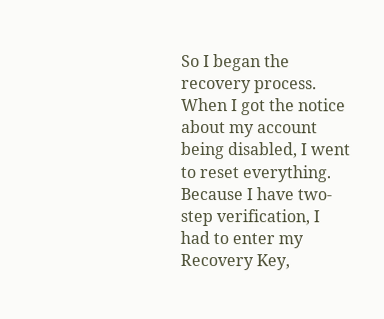So I began the recovery process. When I got the notice about my account being disabled, I went to reset everything. Because I have two-step verification, I had to enter my Recovery Key,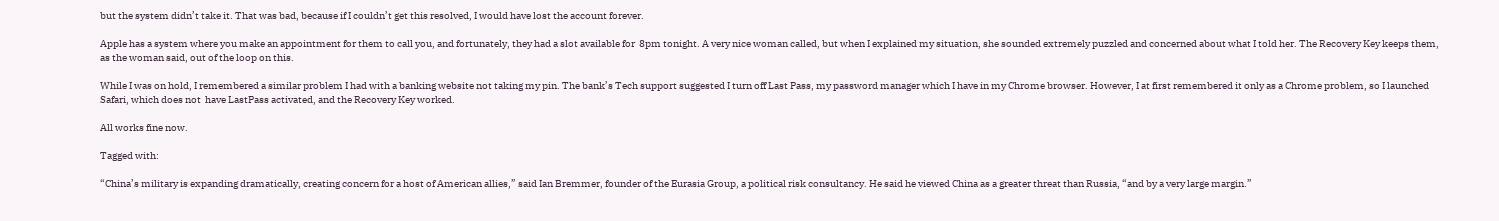but the system didn’t take it. That was bad, because if I couldn’t get this resolved, I would have lost the account forever.

Apple has a system where you make an appointment for them to call you, and fortunately, they had a slot available for  8pm tonight. A very nice woman called, but when I explained my situation, she sounded extremely puzzled and concerned about what I told her. The Recovery Key keeps them, as the woman said, out of the loop on this.

While I was on hold, I remembered a similar problem I had with a banking website not taking my pin. The bank’s Tech support suggested I turn off Last Pass, my password manager which I have in my Chrome browser. However, I at first remembered it only as a Chrome problem, so I launched Safari, which does not  have LastPass activated, and the Recovery Key worked.

All works fine now.

Tagged with:

“China’s military is expanding dramatically, creating concern for a host of American allies,” said Ian Bremmer, founder of the Eurasia Group, a political risk consultancy. He said he viewed China as a greater threat than Russia, “and by a very large margin.”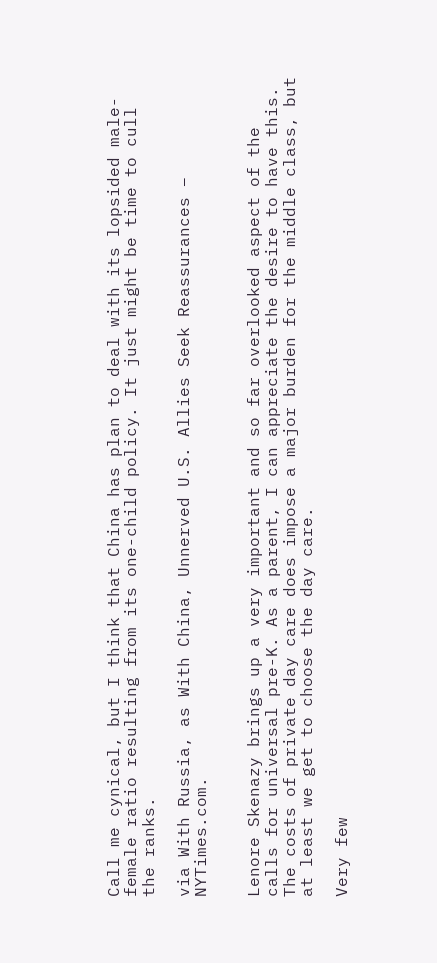Call me cynical, but I think that China has plan to deal with its lopsided male-female ratio resulting from its one-child policy. It just might be time to cull the ranks.

via With Russia, as With China, Unnerved U.S. Allies Seek Reassurances – NYTimes.com.


Lenore Skenazy brings up a very important and so far overlooked aspect of the calls for universal pre-K. As a parent, I can appreciate the desire to have this. The costs of private day care does impose a major burden for the middle class, but at least we get to choose the day care.

Very few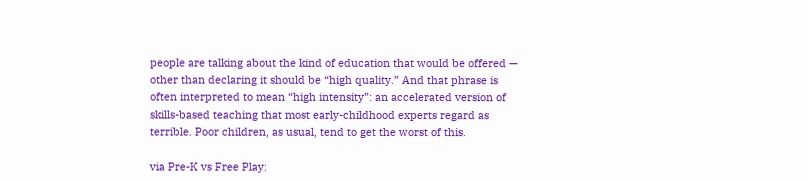people are talking about the kind of education that would be offered — other than declaring it should be “high quality.” And that phrase is often interpreted to mean “high intensity”: an accelerated version of skills-based teaching that most early-childhood experts regard as terrible. Poor children, as usual, tend to get the worst of this.

via Pre-K vs Free Play: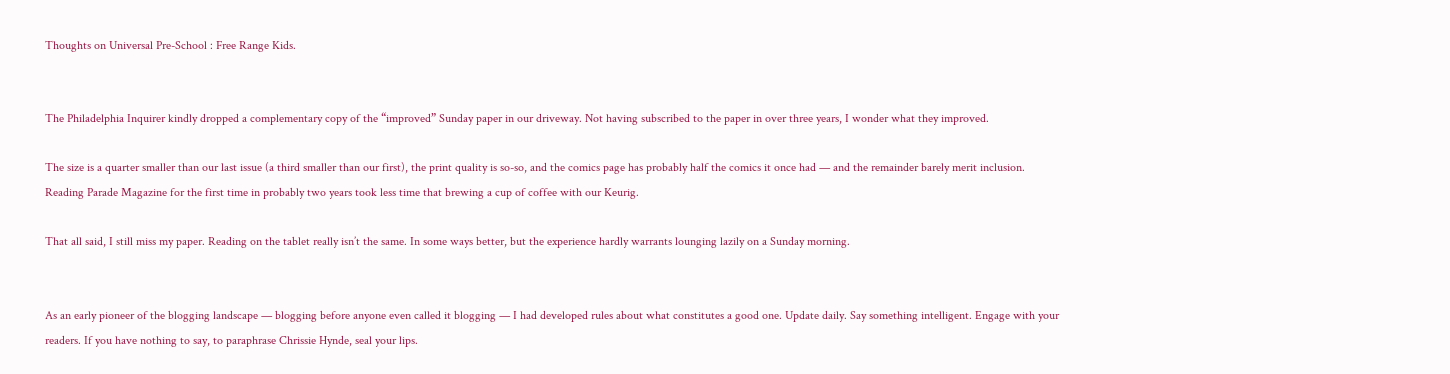Thoughts on Universal Pre-School : Free Range Kids.


The Philadelphia Inquirer kindly dropped a complementary copy of the “improved” Sunday paper in our driveway. Not having subscribed to the paper in over three years, I wonder what they improved.

The size is a quarter smaller than our last issue (a third smaller than our first), the print quality is so-so, and the comics page has probably half the comics it once had — and the remainder barely merit inclusion. Reading Parade Magazine for the first time in probably two years took less time that brewing a cup of coffee with our Keurig.

That all said, I still miss my paper. Reading on the tablet really isn’t the same. In some ways better, but the experience hardly warrants lounging lazily on a Sunday morning.


As an early pioneer of the blogging landscape — blogging before anyone even called it blogging — I had developed rules about what constitutes a good one. Update daily. Say something intelligent. Engage with your readers. If you have nothing to say, to paraphrase Chrissie Hynde, seal your lips.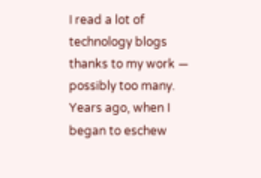I read a lot of technology blogs thanks to my work — possibly too many. Years ago, when I began to eschew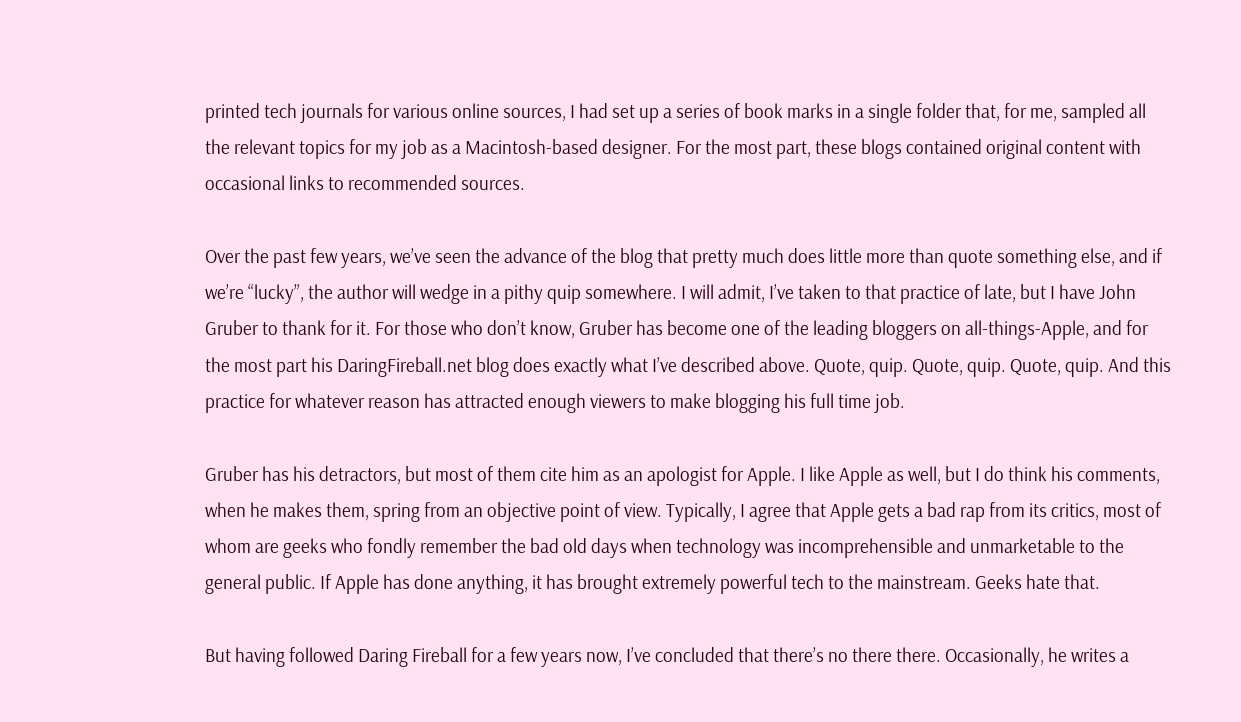printed tech journals for various online sources, I had set up a series of book marks in a single folder that, for me, sampled all the relevant topics for my job as a Macintosh-based designer. For the most part, these blogs contained original content with occasional links to recommended sources.

Over the past few years, we’ve seen the advance of the blog that pretty much does little more than quote something else, and if we’re “lucky”, the author will wedge in a pithy quip somewhere. I will admit, I’ve taken to that practice of late, but I have John Gruber to thank for it. For those who don’t know, Gruber has become one of the leading bloggers on all-things-Apple, and for the most part his DaringFireball.net blog does exactly what I’ve described above. Quote, quip. Quote, quip. Quote, quip. And this practice for whatever reason has attracted enough viewers to make blogging his full time job.

Gruber has his detractors, but most of them cite him as an apologist for Apple. I like Apple as well, but I do think his comments, when he makes them, spring from an objective point of view. Typically, I agree that Apple gets a bad rap from its critics, most of whom are geeks who fondly remember the bad old days when technology was incomprehensible and unmarketable to the general public. If Apple has done anything, it has brought extremely powerful tech to the mainstream. Geeks hate that.

But having followed Daring Fireball for a few years now, I’ve concluded that there’s no there there. Occasionally, he writes a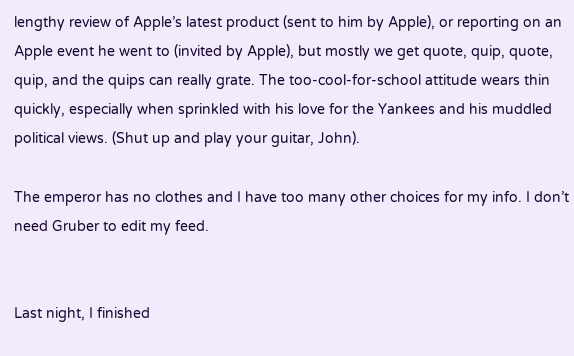lengthy review of Apple’s latest product (sent to him by Apple), or reporting on an Apple event he went to (invited by Apple), but mostly we get quote, quip, quote, quip, and the quips can really grate. The too-cool-for-school attitude wears thin quickly, especially when sprinkled with his love for the Yankees and his muddled political views. (Shut up and play your guitar, John).

The emperor has no clothes and I have too many other choices for my info. I don’t need Gruber to edit my feed.


Last night, I finished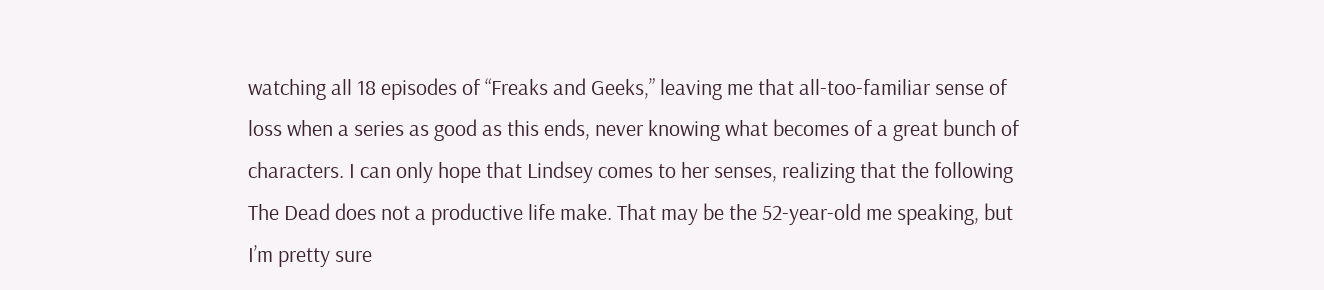watching all 18 episodes of “Freaks and Geeks,” leaving me that all-too-familiar sense of loss when a series as good as this ends, never knowing what becomes of a great bunch of characters. I can only hope that Lindsey comes to her senses, realizing that the following The Dead does not a productive life make. That may be the 52-year-old me speaking, but I’m pretty sure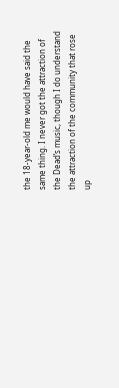the 18-year-old me would have said the same thing. I never got the attraction of the Dead’s music, though I do understand the attraction of the community that rose up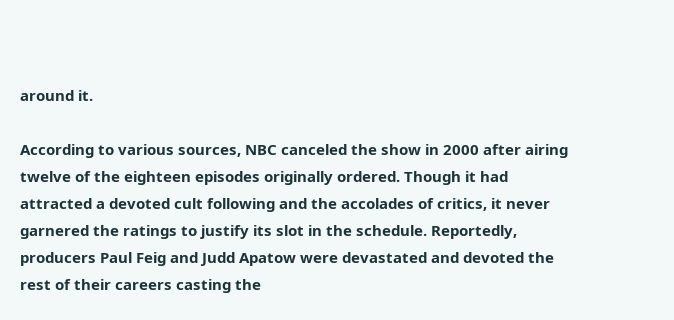around it.

According to various sources, NBC canceled the show in 2000 after airing twelve of the eighteen episodes originally ordered. Though it had attracted a devoted cult following and the accolades of critics, it never garnered the ratings to justify its slot in the schedule. Reportedly, producers Paul Feig and Judd Apatow were devastated and devoted the rest of their careers casting the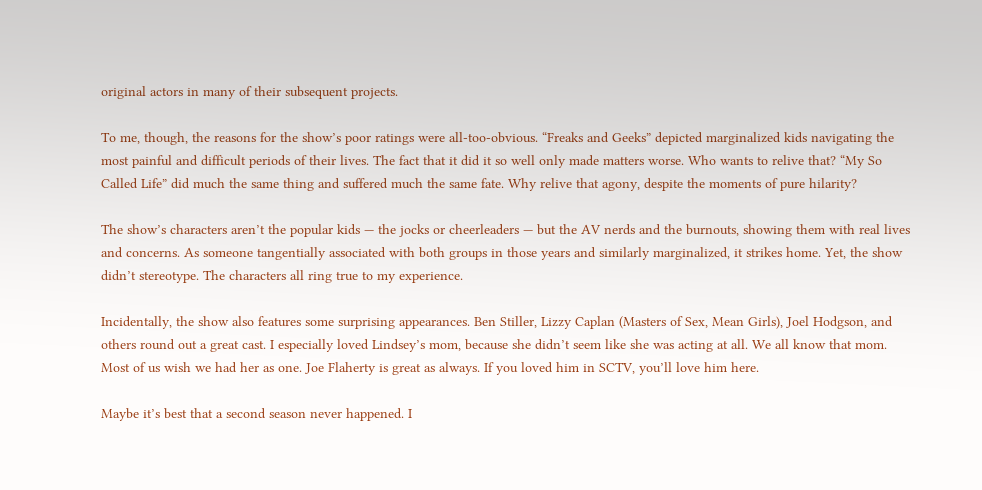original actors in many of their subsequent projects.

To me, though, the reasons for the show’s poor ratings were all-too-obvious. “Freaks and Geeks” depicted marginalized kids navigating the most painful and difficult periods of their lives. The fact that it did it so well only made matters worse. Who wants to relive that? “My So Called Life” did much the same thing and suffered much the same fate. Why relive that agony, despite the moments of pure hilarity?

The show’s characters aren’t the popular kids — the jocks or cheerleaders — but the AV nerds and the burnouts, showing them with real lives and concerns. As someone tangentially associated with both groups in those years and similarly marginalized, it strikes home. Yet, the show didn’t stereotype. The characters all ring true to my experience.

Incidentally, the show also features some surprising appearances. Ben Stiller, Lizzy Caplan (Masters of Sex, Mean Girls), Joel Hodgson, and others round out a great cast. I especially loved Lindsey’s mom, because she didn’t seem like she was acting at all. We all know that mom. Most of us wish we had her as one. Joe Flaherty is great as always. If you loved him in SCTV, you’ll love him here.

Maybe it’s best that a second season never happened. I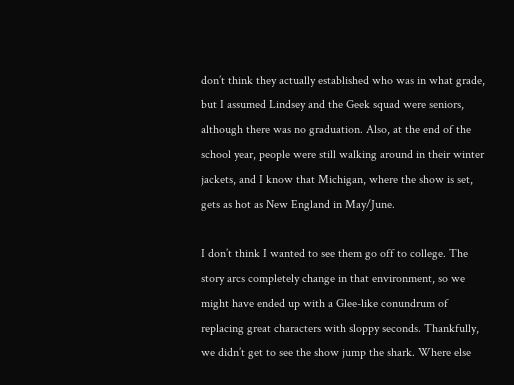don’t think they actually established who was in what grade, but I assumed Lindsey and the Geek squad were seniors, although there was no graduation. Also, at the end of the school year, people were still walking around in their winter jackets, and I know that Michigan, where the show is set, gets as hot as New England in May/June.

I don’t think I wanted to see them go off to college. The story arcs completely change in that environment, so we might have ended up with a Glee-like conundrum of replacing great characters with sloppy seconds. Thankfully, we didn’t get to see the show jump the shark. Where else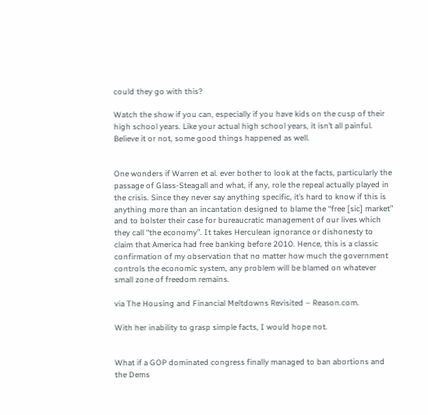could they go with this?

Watch the show if you can, especially if you have kids on the cusp of their high school years. Like your actual high school years, it isn’t all painful. Believe it or not, some good things happened as well.


One wonders if Warren et al. ever bother to look at the facts, particularly the passage of Glass-Steagall and what, if any, role the repeal actually played in the crisis. Since they never say anything specific, it’s hard to know if this is anything more than an incantation designed to blame the “free [sic] market” and to bolster their case for bureaucratic management of our lives which they call “the economy”. It takes Herculean ignorance or dishonesty to claim that America had free banking before 2010. Hence, this is a classic confirmation of my observation that no matter how much the government controls the economic system, any problem will be blamed on whatever small zone of freedom remains.

via The Housing and Financial Meltdowns Revisited – Reason.com.

With her inability to grasp simple facts, I would hope not.


What if a GOP dominated congress finally managed to ban abortions and the Dems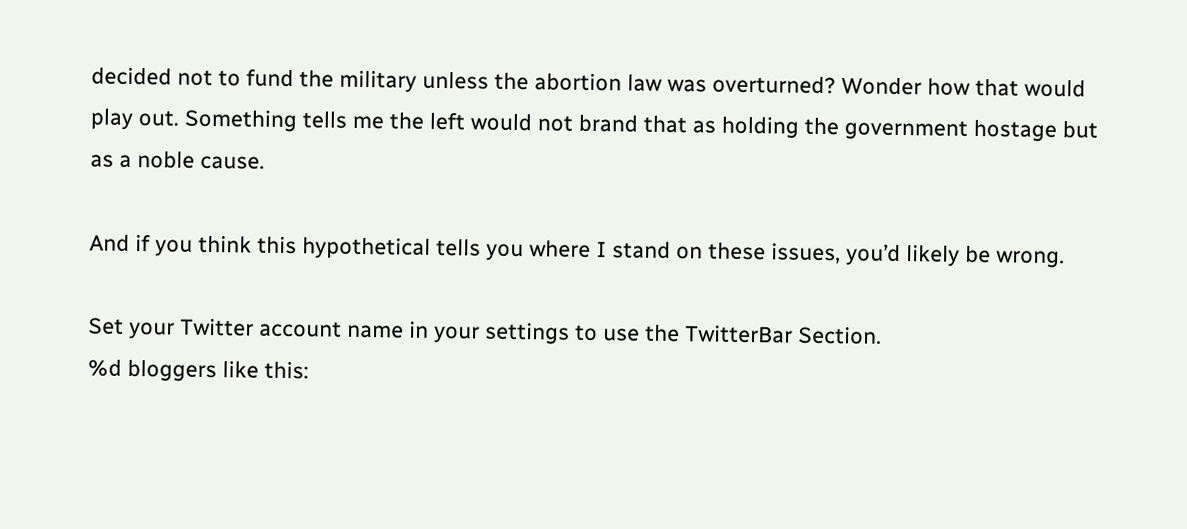decided not to fund the military unless the abortion law was overturned? Wonder how that would play out. Something tells me the left would not brand that as holding the government hostage but as a noble cause.

And if you think this hypothetical tells you where I stand on these issues, you’d likely be wrong.

Set your Twitter account name in your settings to use the TwitterBar Section.
%d bloggers like this: